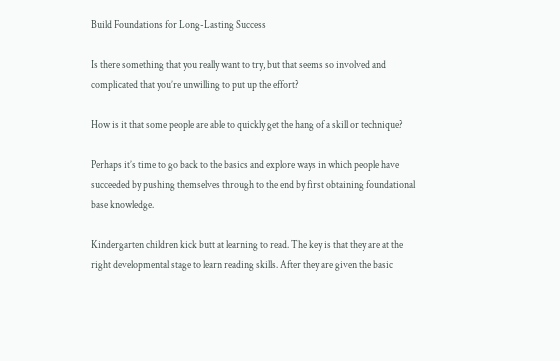Build Foundations for Long-Lasting Success

Is there something that you really want to try, but that seems so involved and complicated that you’re unwilling to put up the effort?

How is it that some people are able to quickly get the hang of a skill or technique?

Perhaps it’s time to go back to the basics and explore ways in which people have succeeded by pushing themselves through to the end by first obtaining foundational base knowledge.

Kindergarten children kick butt at learning to read. The key is that they are at the right developmental stage to learn reading skills. After they are given the basic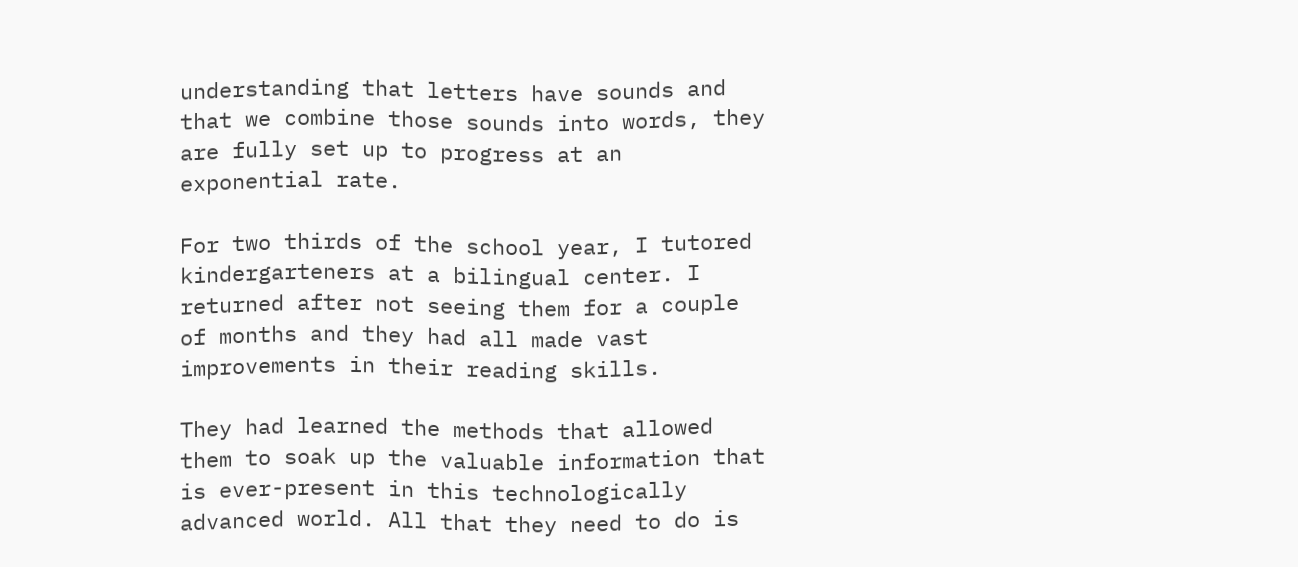understanding that letters have sounds and that we combine those sounds into words, they are fully set up to progress at an exponential rate.

For two thirds of the school year, I tutored kindergarteners at a bilingual center. I returned after not seeing them for a couple of months and they had all made vast improvements in their reading skills.

They had learned the methods that allowed them to soak up the valuable information that is ever-present in this technologically advanced world. All that they need to do is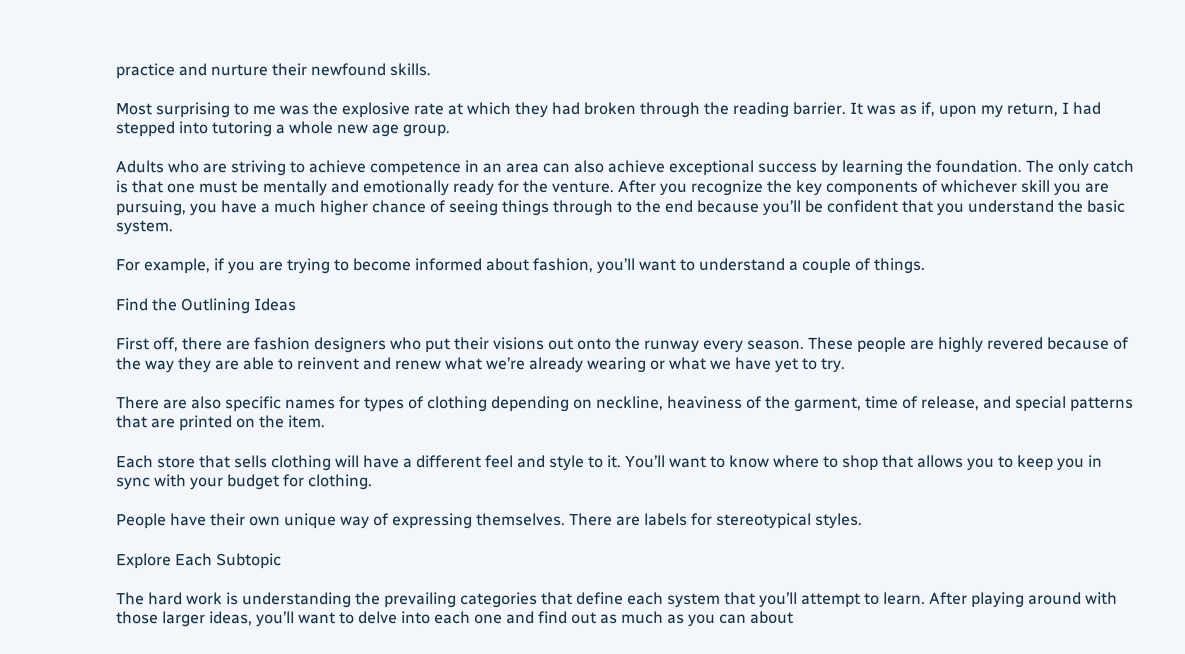practice and nurture their newfound skills.

Most surprising to me was the explosive rate at which they had broken through the reading barrier. It was as if, upon my return, I had stepped into tutoring a whole new age group.

Adults who are striving to achieve competence in an area can also achieve exceptional success by learning the foundation. The only catch is that one must be mentally and emotionally ready for the venture. After you recognize the key components of whichever skill you are pursuing, you have a much higher chance of seeing things through to the end because you’ll be confident that you understand the basic system.

For example, if you are trying to become informed about fashion, you’ll want to understand a couple of things.

Find the Outlining Ideas

First off, there are fashion designers who put their visions out onto the runway every season. These people are highly revered because of the way they are able to reinvent and renew what we’re already wearing or what we have yet to try.

There are also specific names for types of clothing depending on neckline, heaviness of the garment, time of release, and special patterns that are printed on the item.

Each store that sells clothing will have a different feel and style to it. You’ll want to know where to shop that allows you to keep you in sync with your budget for clothing.

People have their own unique way of expressing themselves. There are labels for stereotypical styles.

Explore Each Subtopic

The hard work is understanding the prevailing categories that define each system that you’ll attempt to learn. After playing around with those larger ideas, you’ll want to delve into each one and find out as much as you can about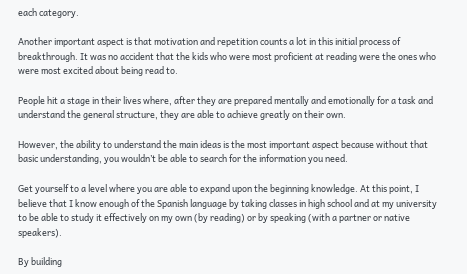each category.

Another important aspect is that motivation and repetition counts a lot in this initial process of breakthrough. It was no accident that the kids who were most proficient at reading were the ones who were most excited about being read to.

People hit a stage in their lives where, after they are prepared mentally and emotionally for a task and understand the general structure, they are able to achieve greatly on their own.

However, the ability to understand the main ideas is the most important aspect because without that basic understanding, you wouldn’t be able to search for the information you need.

Get yourself to a level where you are able to expand upon the beginning knowledge. At this point, I believe that I know enough of the Spanish language by taking classes in high school and at my university to be able to study it effectively on my own (by reading) or by speaking (with a partner or native speakers).

By building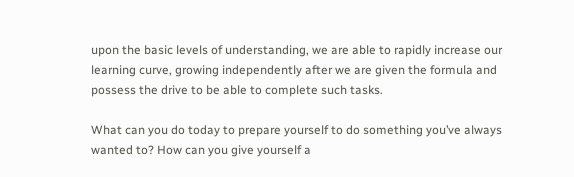upon the basic levels of understanding, we are able to rapidly increase our learning curve, growing independently after we are given the formula and possess the drive to be able to complete such tasks.

What can you do today to prepare yourself to do something you’ve always wanted to? How can you give yourself a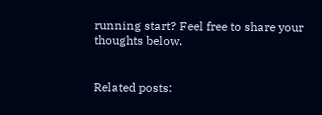running start? Feel free to share your thoughts below.


Related posts: